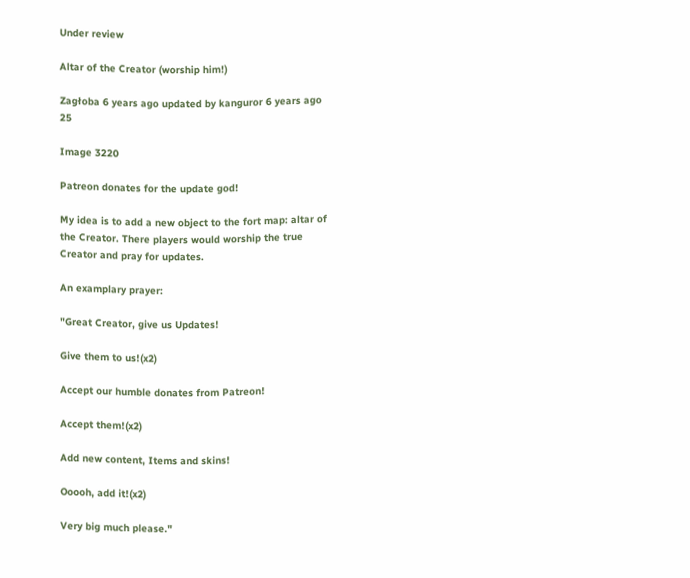Under review

Altar of the Creator (worship him!)

Zagłoba 6 years ago updated by kanguror 6 years ago 25

Image 3220

Patreon donates for the update god!

My idea is to add a new object to the fort map: altar of the Creator. There players would worship the true Creator and pray for updates.

An examplary prayer:

"Great Creator, give us Updates!

Give them to us!(x2)

Accept our humble donates from Patreon!

Accept them!(x2)

Add new content, Items and skins!

Ooooh, add it!(x2)

Very big much please."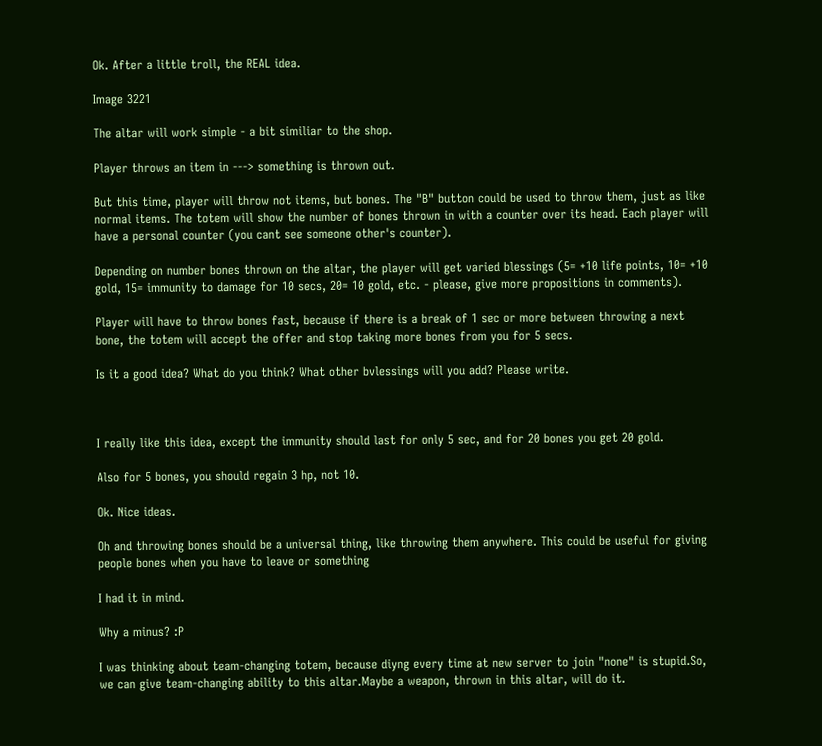Ok. After a little troll, the REAL idea.

Image 3221

The altar will work simple - a bit similiar to the shop.

Player throws an item in ---> something is thrown out.

But this time, player will throw not items, but bones. The "B" button could be used to throw them, just as like normal items. The totem will show the number of bones thrown in with a counter over its head. Each player will have a personal counter (you cant see someone other's counter).

Depending on number bones thrown on the altar, the player will get varied blessings (5= +10 life points, 10= +10 gold, 15= immunity to damage for 10 secs, 20= 10 gold, etc. - please, give more propositions in comments).

Player will have to throw bones fast, because if there is a break of 1 sec or more between throwing a next bone, the totem will accept the offer and stop taking more bones from you for 5 secs.

Is it a good idea? What do you think? What other bvlessings will you add? Please write.



I really like this idea, except the immunity should last for only 5 sec, and for 20 bones you get 20 gold.

Also for 5 bones, you should regain 3 hp, not 10.

Ok. Nice ideas.

Oh and throwing bones should be a universal thing, like throwing them anywhere. This could be useful for giving people bones when you have to leave or something

I had it in mind.

Why a minus? :P

I was thinking about team-changing totem, because diyng every time at new server to join "none" is stupid.So, we can give team-changing ability to this altar.Maybe a weapon, thrown in this altar, will do it.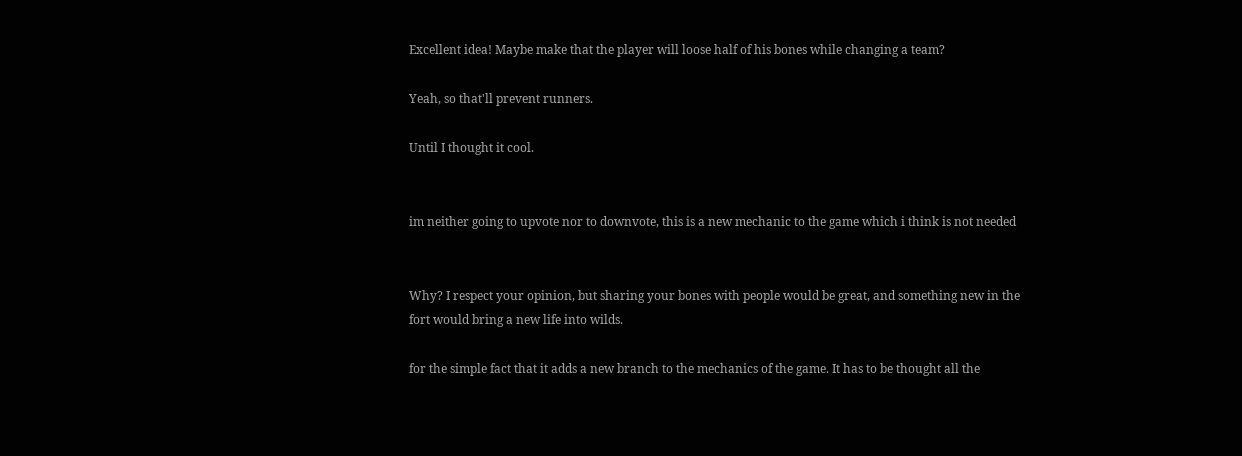Excellent idea! Maybe make that the player will loose half of his bones while changing a team?

Yeah, so that'll prevent runners.

Until I thought it cool.


im neither going to upvote nor to downvote, this is a new mechanic to the game which i think is not needed


Why? I respect your opinion, but sharing your bones with people would be great, and something new in the fort would bring a new life into wilds.

for the simple fact that it adds a new branch to the mechanics of the game. It has to be thought all the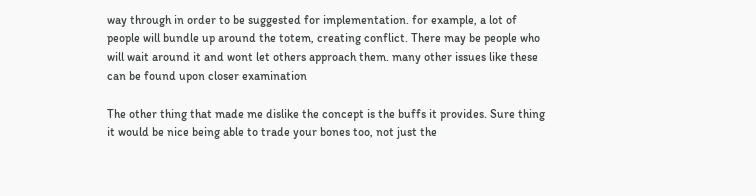way through in order to be suggested for implementation. for example, a lot of people will bundle up around the totem, creating conflict. There may be people who will wait around it and wont let others approach them. many other issues like these can be found upon closer examination

The other thing that made me dislike the concept is the buffs it provides. Sure thing it would be nice being able to trade your bones too, not just the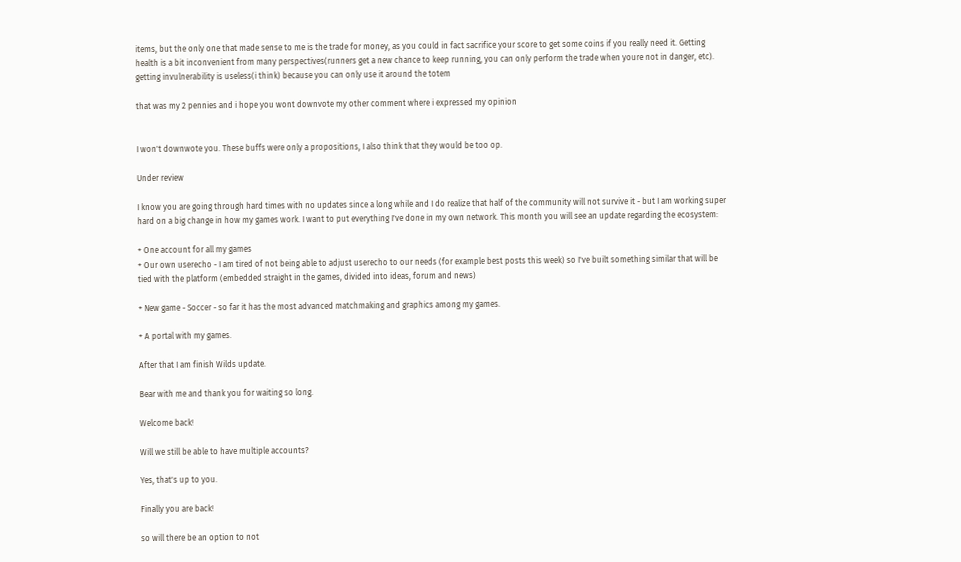items, but the only one that made sense to me is the trade for money, as you could in fact sacrifice your score to get some coins if you really need it. Getting health is a bit inconvenient from many perspectives(runners get a new chance to keep running, you can only perform the trade when youre not in danger, etc). getting invulnerability is useless(i think) because you can only use it around the totem

that was my 2 pennies and i hope you wont downvote my other comment where i expressed my opinion


I won't downwote you. These buffs were only a propositions, I also think that they would be too op.

Under review

I know you are going through hard times with no updates since a long while and I do realize that half of the community will not survive it - but I am working super hard on a big change in how my games work. I want to put everything I've done in my own network. This month you will see an update regarding the ecosystem:

+ One account for all my games
+ Our own userecho - I am tired of not being able to adjust userecho to our needs (for example best posts this week) so I've built something similar that will be tied with the platform (embedded straight in the games, divided into ideas, forum and news)

+ New game - Soccer - so far it has the most advanced matchmaking and graphics among my games.

+ A portal with my games.

After that I am finish Wilds update.

Bear with me and thank you for waiting so long.

Welcome back!

Will we still be able to have multiple accounts?

Yes, that's up to you.

Finally you are back!

so will there be an option to not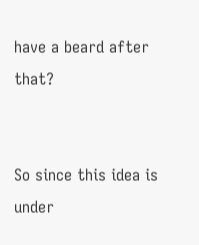have a beard after that?


So since this idea is under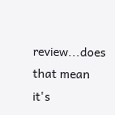review...does that mean it's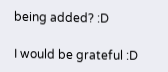being added? :D

I would be grateful :D